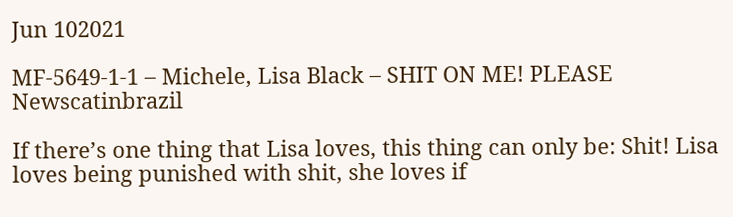Jun 102021

MF-5649-1-1 – Michele, Lisa Black – SHIT ON ME! PLEASE Newscatinbrazil

If there’s one thing that Lisa loves, this thing can only be: Shit! Lisa loves being punished with shit, she loves if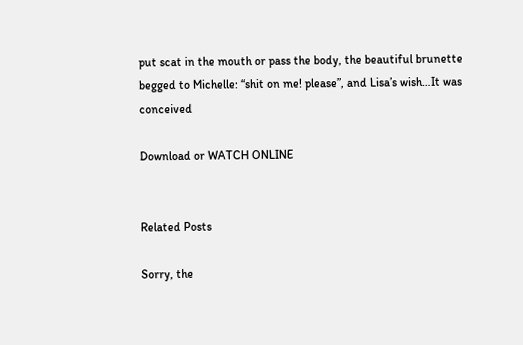put scat in the mouth or pass the body, the beautiful brunette begged to Michelle: “shit on me! please”, and Lisa’s wish…It was conceived

Download or WATCH ONLINE


Related Posts

Sorry, the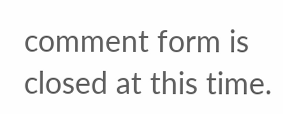comment form is closed at this time.